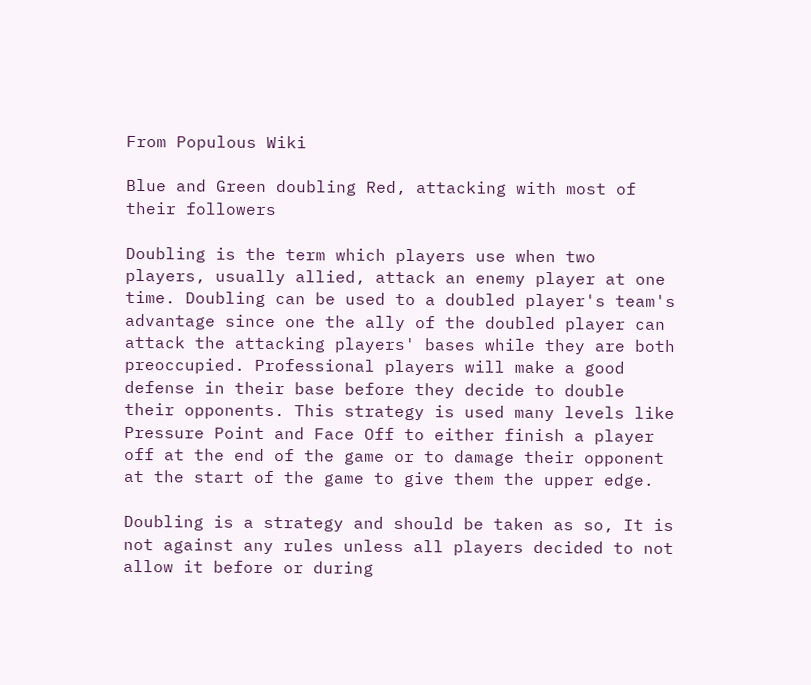From Populous Wiki

Blue and Green doubling Red, attacking with most of their followers

Doubling is the term which players use when two players, usually allied, attack an enemy player at one time. Doubling can be used to a doubled player's team's advantage since one the ally of the doubled player can attack the attacking players' bases while they are both preoccupied. Professional players will make a good defense in their base before they decide to double their opponents. This strategy is used many levels like Pressure Point and Face Off to either finish a player off at the end of the game or to damage their opponent at the start of the game to give them the upper edge.

Doubling is a strategy and should be taken as so, It is not against any rules unless all players decided to not allow it before or during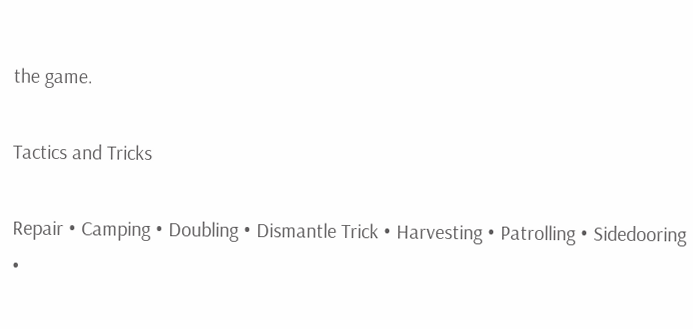the game.

Tactics and Tricks

Repair • Camping • Doubling • Dismantle Trick • Harvesting • Patrolling • Sidedooring •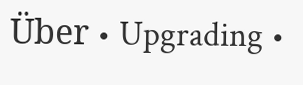Über • Upgrading •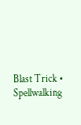Blast Trick • Spellwalking